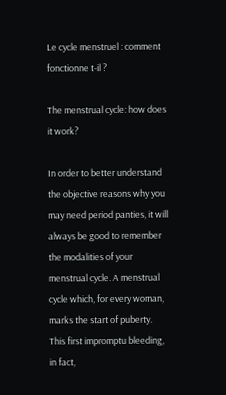Le cycle menstruel : comment fonctionne t-il ?

The menstrual cycle: how does it work?

In order to better understand the objective reasons why you may need period panties, it will always be good to remember the modalities of your menstrual cycle. A menstrual cycle which, for every woman, marks the start of puberty. This first impromptu bleeding, in fact,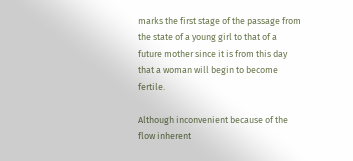marks the first stage of the passage from the state of a young girl to that of a future mother since it is from this day that a woman will begin to become fertile.

Although inconvenient because of the flow inherent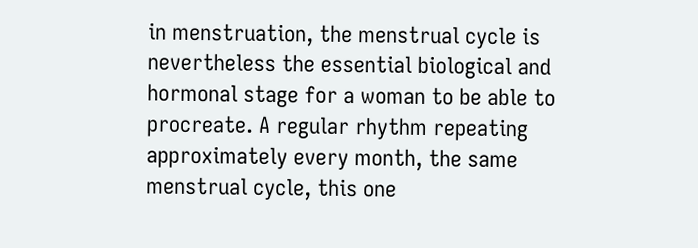in menstruation, the menstrual cycle is nevertheless the essential biological and hormonal stage for a woman to be able to procreate. A regular rhythm repeating approximately every month, the same menstrual cycle, this one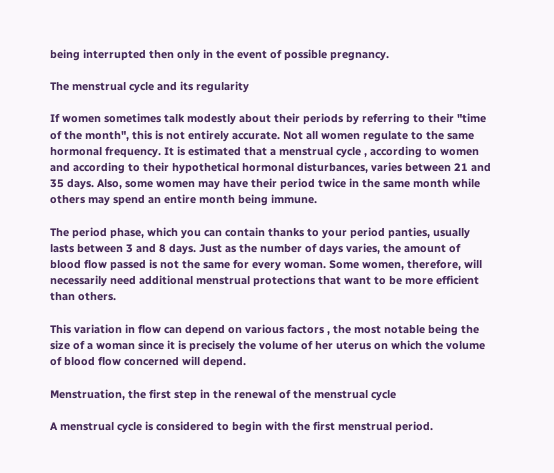being interrupted then only in the event of possible pregnancy.

The menstrual cycle and its regularity

If women sometimes talk modestly about their periods by referring to their "time of the month", this is not entirely accurate. Not all women regulate to the same hormonal frequency. It is estimated that a menstrual cycle , according to women and according to their hypothetical hormonal disturbances, varies between 21 and 35 days. Also, some women may have their period twice in the same month while others may spend an entire month being immune.

The period phase, which you can contain thanks to your period panties, usually lasts between 3 and 8 days. Just as the number of days varies, the amount of blood flow passed is not the same for every woman. Some women, therefore, will necessarily need additional menstrual protections that want to be more efficient than others.

This variation in flow can depend on various factors , the most notable being the size of a woman since it is precisely the volume of her uterus on which the volume of blood flow concerned will depend.

Menstruation, the first step in the renewal of the menstrual cycle

A menstrual cycle is considered to begin with the first menstrual period.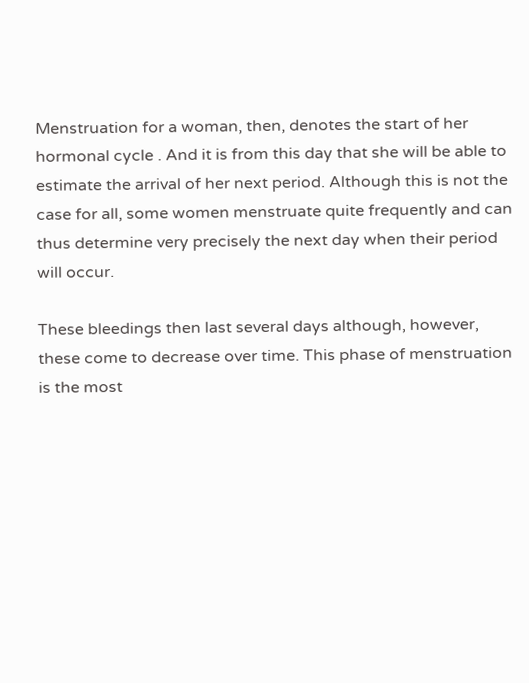Menstruation for a woman, then, denotes the start of her hormonal cycle . And it is from this day that she will be able to estimate the arrival of her next period. Although this is not the case for all, some women menstruate quite frequently and can thus determine very precisely the next day when their period will occur.

These bleedings then last several days although, however, these come to decrease over time. This phase of menstruation is the most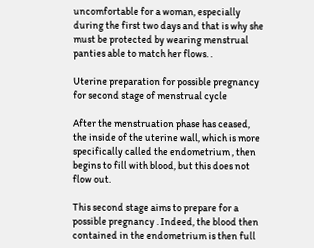uncomfortable for a woman, especially during the first two days and that is why she must be protected by wearing menstrual panties able to match her flows. .

Uterine preparation for possible pregnancy for second stage of menstrual cycle

After the menstruation phase has ceased, the inside of the uterine wall, which is more specifically called the endometrium , then begins to fill with blood, but this does not flow out.

This second stage aims to prepare for a possible pregnancy . Indeed, the blood then contained in the endometrium is then full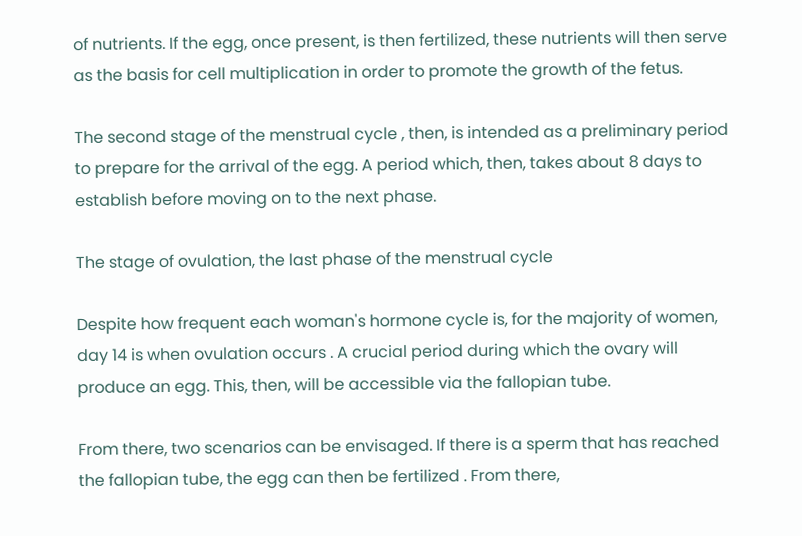of nutrients. If the egg, once present, is then fertilized, these nutrients will then serve as the basis for cell multiplication in order to promote the growth of the fetus.

The second stage of the menstrual cycle , then, is intended as a preliminary period to prepare for the arrival of the egg. A period which, then, takes about 8 days to establish before moving on to the next phase.

The stage of ovulation, the last phase of the menstrual cycle

Despite how frequent each woman's hormone cycle is, for the majority of women, day 14 is when ovulation occurs . A crucial period during which the ovary will produce an egg. This, then, will be accessible via the fallopian tube.

From there, two scenarios can be envisaged. If there is a sperm that has reached the fallopian tube, the egg can then be fertilized . From there,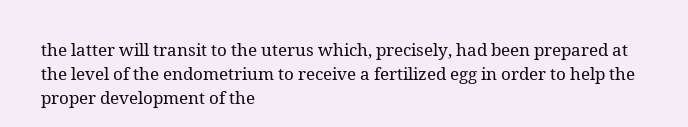the latter will transit to the uterus which, precisely, had been prepared at the level of the endometrium to receive a fertilized egg in order to help the proper development of the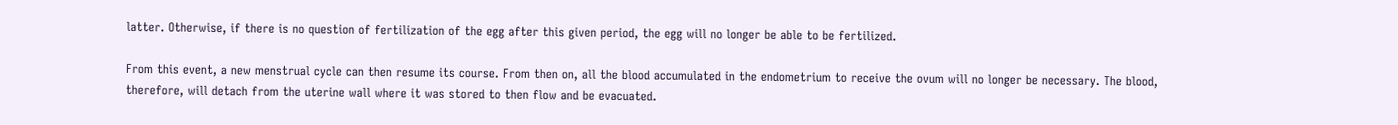latter. Otherwise, if there is no question of fertilization of the egg after this given period, the egg will no longer be able to be fertilized.

From this event, a new menstrual cycle can then resume its course. From then on, all the blood accumulated in the endometrium to receive the ovum will no longer be necessary. The blood, therefore, will detach from the uterine wall where it was stored to then flow and be evacuated.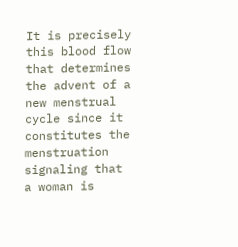It is precisely this blood flow that determines the advent of a new menstrual cycle since it constitutes the menstruation signaling that a woman is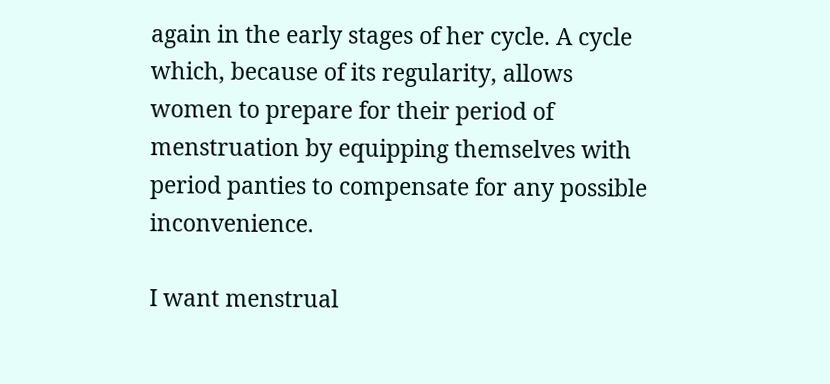again in the early stages of her cycle. A cycle which, because of its regularity, allows women to prepare for their period of menstruation by equipping themselves with period panties to compensate for any possible inconvenience.

I want menstrual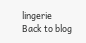lingerie
Back to blog